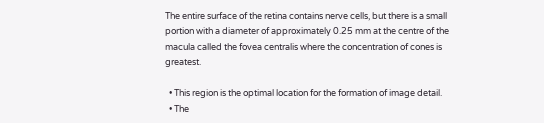The entire surface of the retina contains nerve cells, but there is a small portion with a diameter of approximately 0.25 mm at the centre of the macula called the fovea centralis where the concentration of cones is greatest.

  • This region is the optimal location for the formation of image detail.
  • The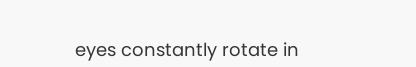eyes constantly rotate in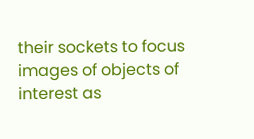their sockets to focus images of objects of interest as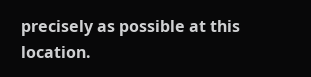precisely as possible at this location.